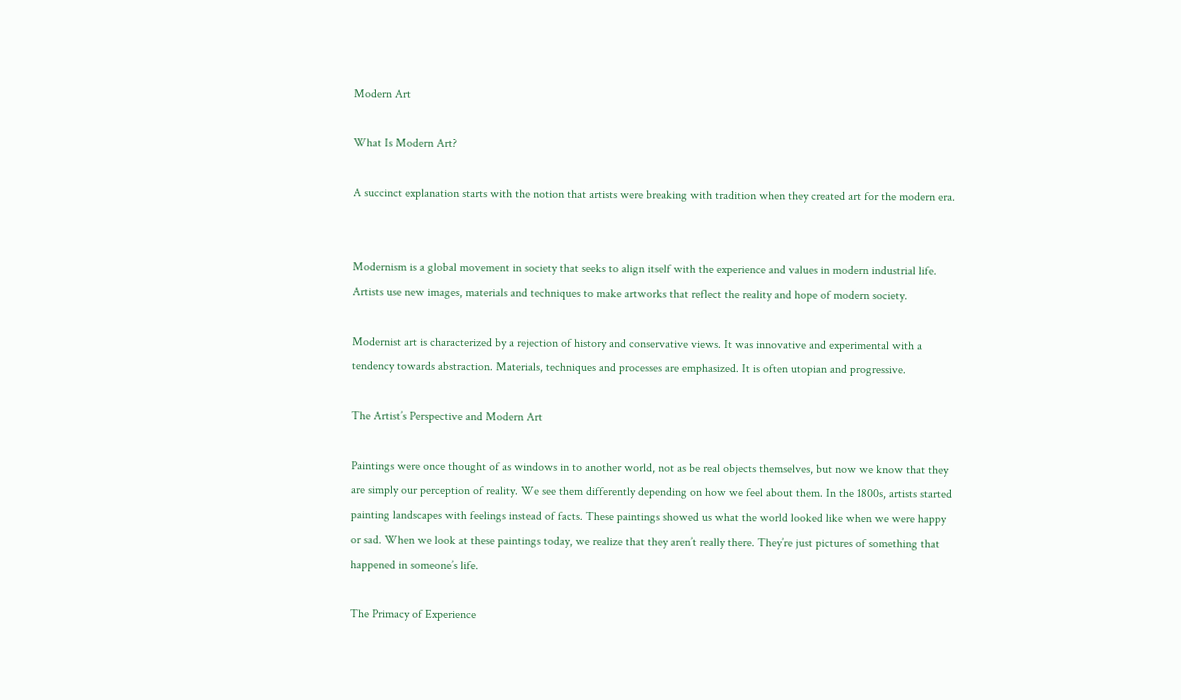Modern Art

What Is Modern Art?

A succinct explanation starts with the notion that artists were breaking with tradition when they created art for the modern era.


Modernism is a global movement in society that seeks to align itself with the experience and values in modern industrial life. Artists use new images, materials and techniques to make artworks that reflect the reality and hope of modern society.

Modernist art is characterized by a rejection of history and conservative views. It was innovative and experimental with a tendency towards abstraction. Materials, techniques and processes are emphasized. It is often utopian and progressive.

The Artist’s Perspective and Modern Art

Paintings were once thought of as windows in to another world, not as be real objects themselves, but now we know that they are simply our perception of reality. We see them differently depending on how we feel about them. In the 1800s, artists started painting landscapes with feelings instead of facts. These paintings showed us what the world looked like when we were happy or sad. When we look at these paintings today, we realize that they aren’t really there. They’re just pictures of something that happened in someone’s life.

The Primacy of Experience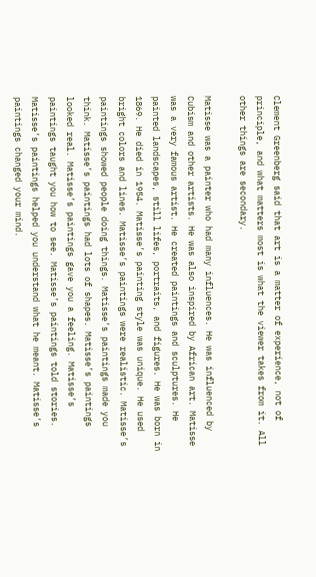Clement Greenberg said that art is a matter of experience, not of principle, and what matters most is what the viewer takes from it. All other things are secondary.

Matisse was a painter who had many influences. He was influenced by Cubism and other artists. He was also inspired by African art. Matisse was a very famous artist. He created paintings and sculptures. He painted landscapes, still lifes, portraits, and figures. He was born in 1869. He died in 1954. Matisse’s painting style was unique. He used bright colors and lines. Matisse’s paintings were realistic. Matisse’s paintings showed people doing things. Matisse’s paintings made you think. Matisse’s paintings had lots of shapes. Matisse’s paintings looked real. Matisse’s paintings gave you a feeling. Matisse’s paintings taught you how to see. Matisse’s paintings told stories. Matisse’s paintings helped you understand what he meant. Matisse’s paintings changed your mind.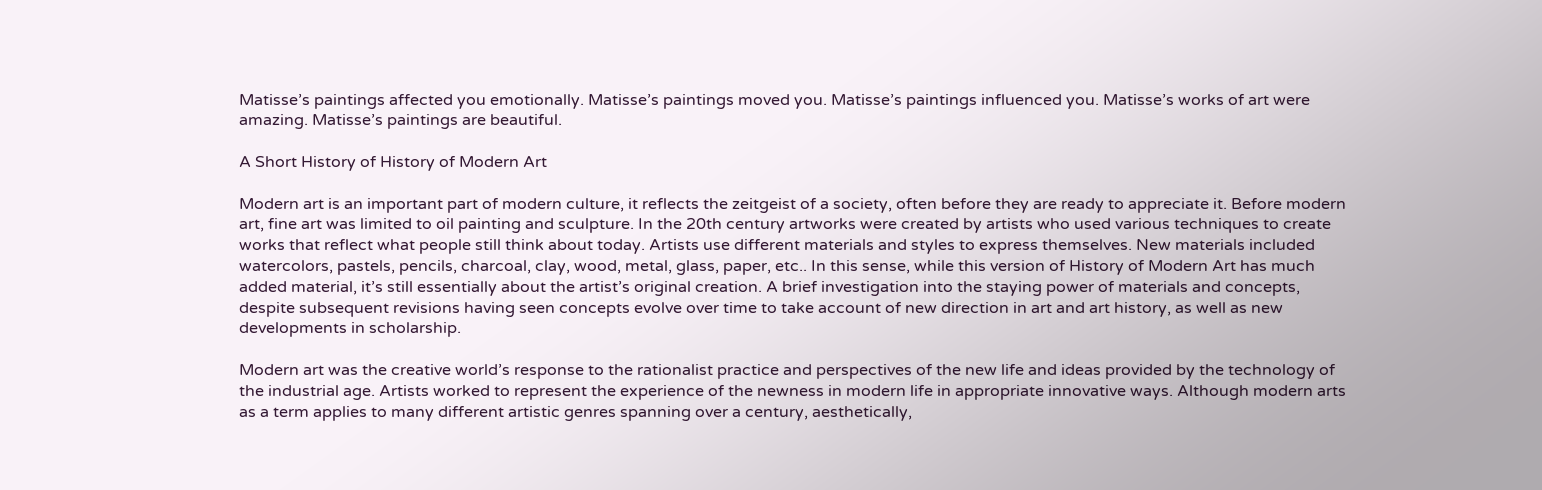Matisse’s paintings affected you emotionally. Matisse’s paintings moved you. Matisse’s paintings influenced you. Matisse’s works of art were amazing. Matisse’s paintings are beautiful.

A Short History of History of Modern Art

Modern art is an important part of modern culture, it reflects the zeitgeist of a society, often before they are ready to appreciate it. Before modern art, fine art was limited to oil painting and sculpture. In the 20th century artworks were created by artists who used various techniques to create works that reflect what people still think about today. Artists use different materials and styles to express themselves. New materials included watercolors, pastels, pencils, charcoal, clay, wood, metal, glass, paper, etc.. In this sense, while this version of History of Modern Art has much added material, it’s still essentially about the artist’s original creation. A brief investigation into the staying power of materials and concepts, despite subsequent revisions having seen concepts evolve over time to take account of new direction in art and art history, as well as new developments in scholarship.

Modern art was the creative world’s response to the rationalist practice and perspectives of the new life and ideas provided by the technology of the industrial age. Artists worked to represent the experience of the newness in modern life in appropriate innovative ways. Although modern arts as a term applies to many different artistic genres spanning over a century, aesthetically,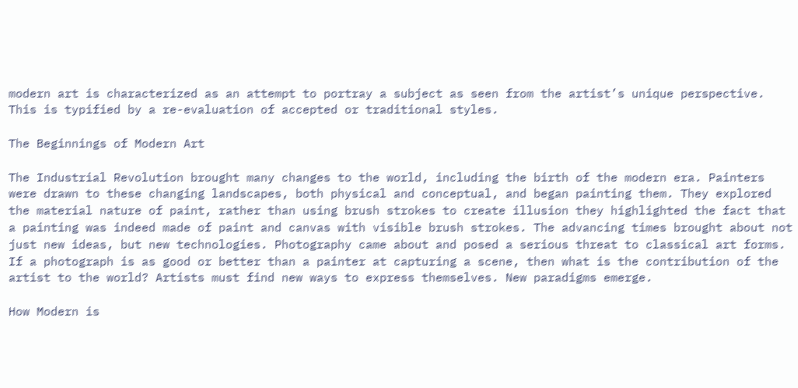modern art is characterized as an attempt to portray a subject as seen from the artist’s unique perspective. This is typified by a re-evaluation of accepted or traditional styles.

The Beginnings of Modern Art

The Industrial Revolution brought many changes to the world, including the birth of the modern era. Painters were drawn to these changing landscapes, both physical and conceptual, and began painting them. They explored the material nature of paint, rather than using brush strokes to create illusion they highlighted the fact that a painting was indeed made of paint and canvas with visible brush strokes. The advancing times brought about not just new ideas, but new technologies. Photography came about and posed a serious threat to classical art forms. If a photograph is as good or better than a painter at capturing a scene, then what is the contribution of the artist to the world? Artists must find new ways to express themselves. New paradigms emerge.

How Modern is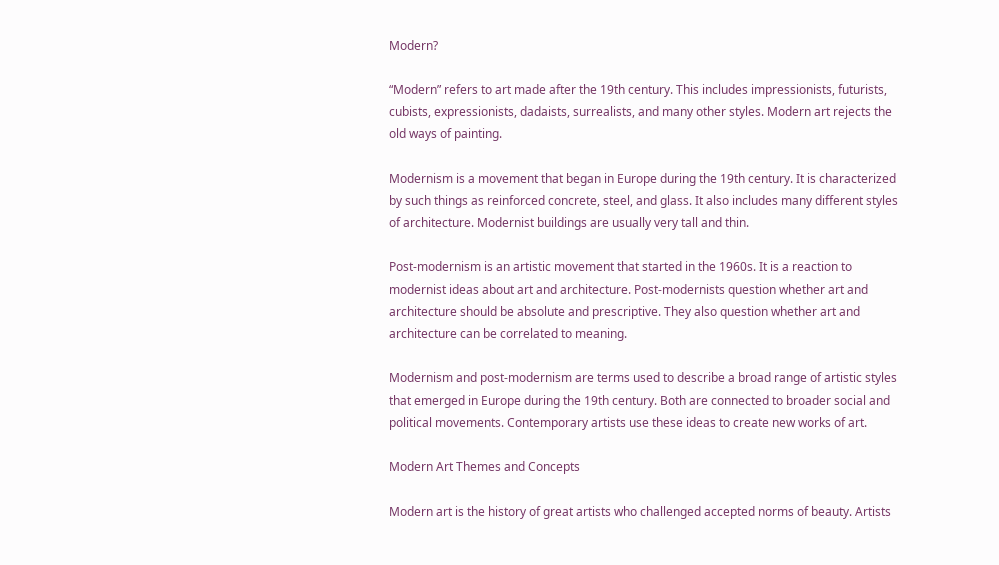Modern?

“Modern” refers to art made after the 19th century. This includes impressionists, futurists, cubists, expressionists, dadaists, surrealists, and many other styles. Modern art rejects the old ways of painting.

Modernism is a movement that began in Europe during the 19th century. It is characterized by such things as reinforced concrete, steel, and glass. It also includes many different styles of architecture. Modernist buildings are usually very tall and thin.

Post-modernism is an artistic movement that started in the 1960s. It is a reaction to modernist ideas about art and architecture. Post-modernists question whether art and architecture should be absolute and prescriptive. They also question whether art and architecture can be correlated to meaning.

Modernism and post-modernism are terms used to describe a broad range of artistic styles that emerged in Europe during the 19th century. Both are connected to broader social and political movements. Contemporary artists use these ideas to create new works of art.

Modern Art Themes and Concepts

Modern art is the history of great artists who challenged accepted norms of beauty. Artists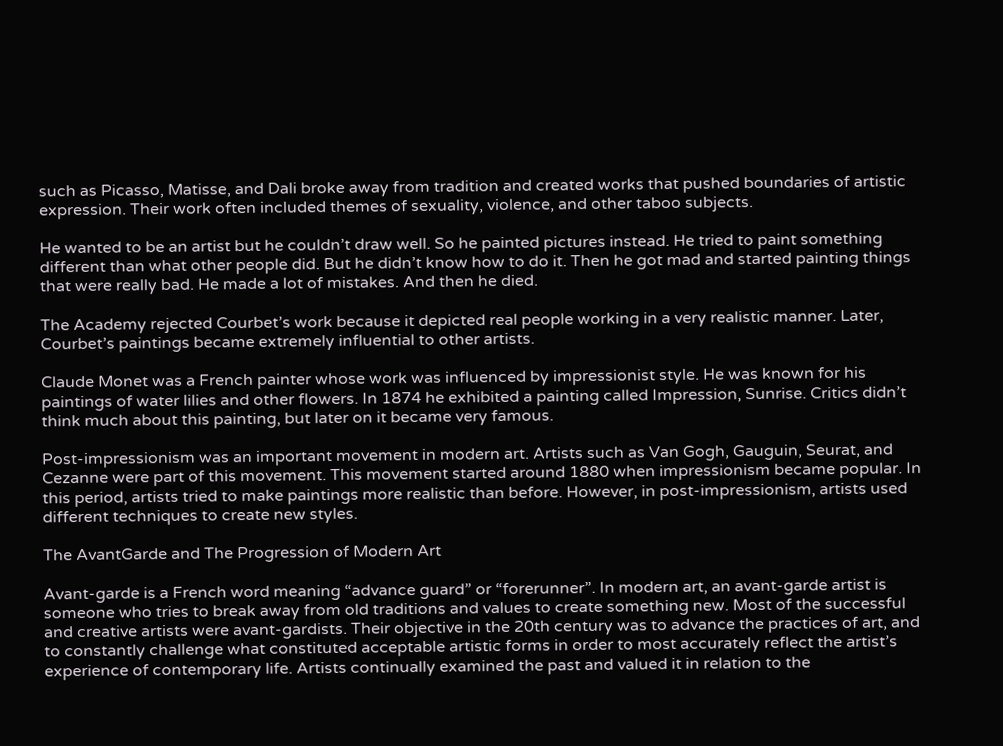such as Picasso, Matisse, and Dali broke away from tradition and created works that pushed boundaries of artistic expression. Their work often included themes of sexuality, violence, and other taboo subjects.

He wanted to be an artist but he couldn’t draw well. So he painted pictures instead. He tried to paint something different than what other people did. But he didn’t know how to do it. Then he got mad and started painting things that were really bad. He made a lot of mistakes. And then he died.

The Academy rejected Courbet’s work because it depicted real people working in a very realistic manner. Later, Courbet’s paintings became extremely influential to other artists.

Claude Monet was a French painter whose work was influenced by impressionist style. He was known for his paintings of water lilies and other flowers. In 1874 he exhibited a painting called Impression, Sunrise. Critics didn’t think much about this painting, but later on it became very famous.

Post-impressionism was an important movement in modern art. Artists such as Van Gogh, Gauguin, Seurat, and Cezanne were part of this movement. This movement started around 1880 when impressionism became popular. In this period, artists tried to make paintings more realistic than before. However, in post-impressionism, artists used different techniques to create new styles.

The AvantGarde and The Progression of Modern Art

Avant-garde is a French word meaning “advance guard” or “forerunner”. In modern art, an avant-garde artist is someone who tries to break away from old traditions and values to create something new. Most of the successful and creative artists were avant-gardists. Their objective in the 20th century was to advance the practices of art, and to constantly challenge what constituted acceptable artistic forms in order to most accurately reflect the artist’s experience of contemporary life. Artists continually examined the past and valued it in relation to the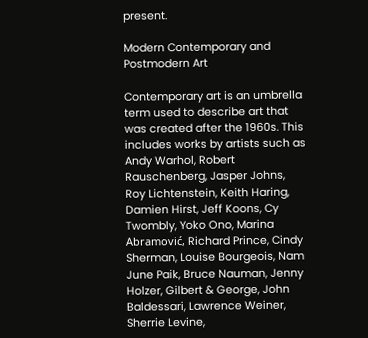present.

Modern Contemporary and Postmodern Art

Contemporary art is an umbrella term used to describe art that was created after the 1960s. This includes works by artists such as Andy Warhol, Robert Rauschenberg, Jasper Johns, Roy Lichtenstein, Keith Haring, Damien Hirst, Jeff Koons, Cy Twombly, Yoko Ono, Marina Abramović, Richard Prince, Cindy Sherman, Louise Bourgeois, Nam June Paik, Bruce Nauman, Jenny Holzer, Gilbert & George, John Baldessari, Lawrence Weiner, Sherrie Levine,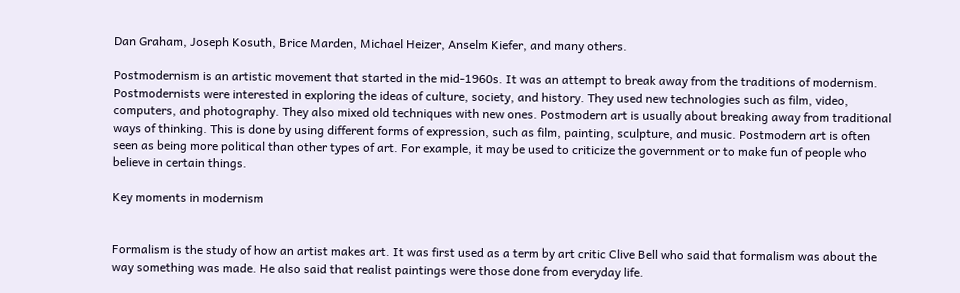Dan Graham, Joseph Kosuth, Brice Marden, Michael Heizer, Anselm Kiefer, and many others.

Postmodernism is an artistic movement that started in the mid-1960s. It was an attempt to break away from the traditions of modernism. Postmodernists were interested in exploring the ideas of culture, society, and history. They used new technologies such as film, video, computers, and photography. They also mixed old techniques with new ones. Postmodern art is usually about breaking away from traditional ways of thinking. This is done by using different forms of expression, such as film, painting, sculpture, and music. Postmodern art is often seen as being more political than other types of art. For example, it may be used to criticize the government or to make fun of people who believe in certain things.

Key moments in modernism


Formalism is the study of how an artist makes art. It was first used as a term by art critic Clive Bell who said that formalism was about the way something was made. He also said that realist paintings were those done from everyday life.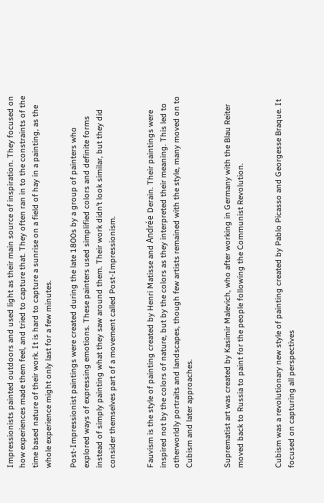Impressionists painted outdoors and used light as their main source of inspiration. They focused on how experiences made them feel, and tried to capture that. They often ran in to the constraints of the time based nature of their work. It is hard to capture a sunrise on a field of hay in a painting, as the whole experience might only last for a few minutes.

Post-Impressionist paintings were created during the late 1800s by a group of painters who explored ways of expressing emotions. These painters used simplified colors and definite forms instead of simply painting what they saw around them. Their work didn’t look similar, but they did consider themselves part of a movement called Post-Impressionism.


Fauvism is the style of painting created by Henri Matisse and Andrée Derain. Their paintings were inspired not by the colors of nature, but by the colors as they interpreted their meaning. This led to otherworldly portraits and landscapes, though few artists remained with the style, many moved on to Cubism and later approaches.


Suprematist art was created by Kasimir Malevich, who after working in Germany with the Blau Reiter moved back to Russia to paint for the people following the Communist Revolution.


Cubism was a revolutionary new style of painting created by Pablo Picasso and Georgesse Braque. It focused on capturing all perspectives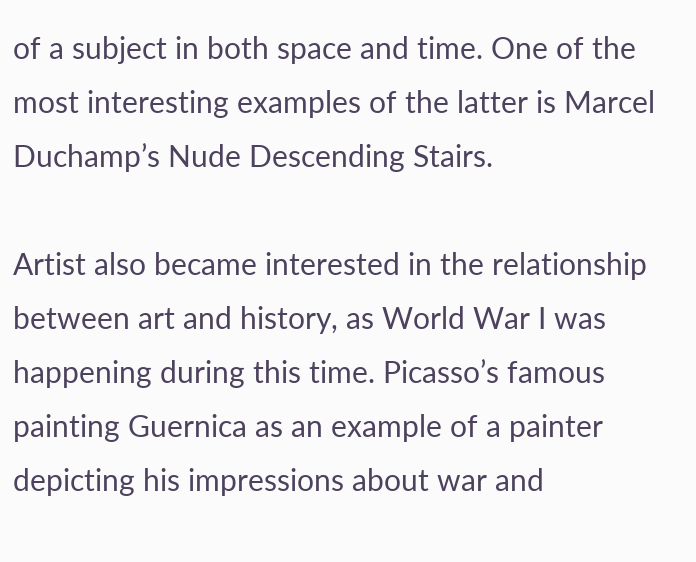of a subject in both space and time. One of the most interesting examples of the latter is Marcel Duchamp’s Nude Descending Stairs.

Artist also became interested in the relationship between art and history, as World War I was happening during this time. Picasso’s famous painting Guernica as an example of a painter depicting his impressions about war and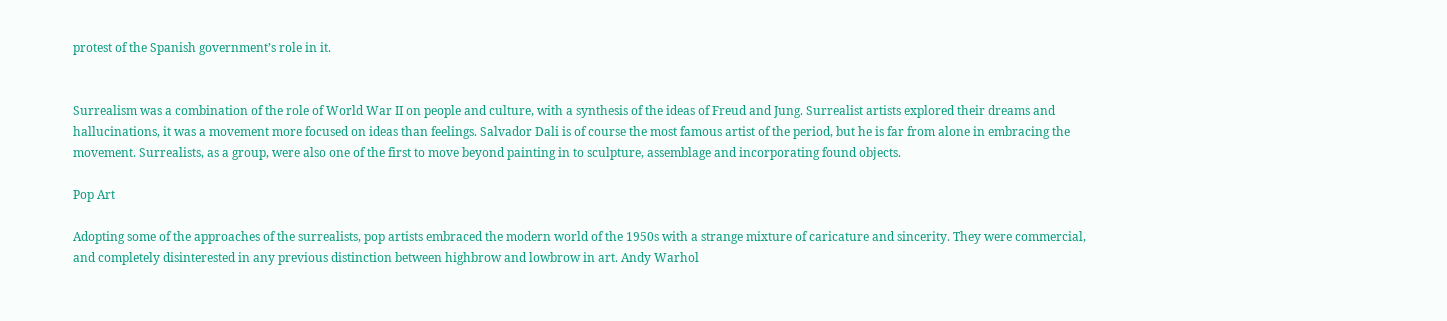protest of the Spanish government’s role in it.


Surrealism was a combination of the role of World War II on people and culture, with a synthesis of the ideas of Freud and Jung. Surrealist artists explored their dreams and hallucinations, it was a movement more focused on ideas than feelings. Salvador Dali is of course the most famous artist of the period, but he is far from alone in embracing the movement. Surrealists, as a group, were also one of the first to move beyond painting in to sculpture, assemblage and incorporating found objects.

Pop Art

Adopting some of the approaches of the surrealists, pop artists embraced the modern world of the 1950s with a strange mixture of caricature and sincerity. They were commercial, and completely disinterested in any previous distinction between highbrow and lowbrow in art. Andy Warhol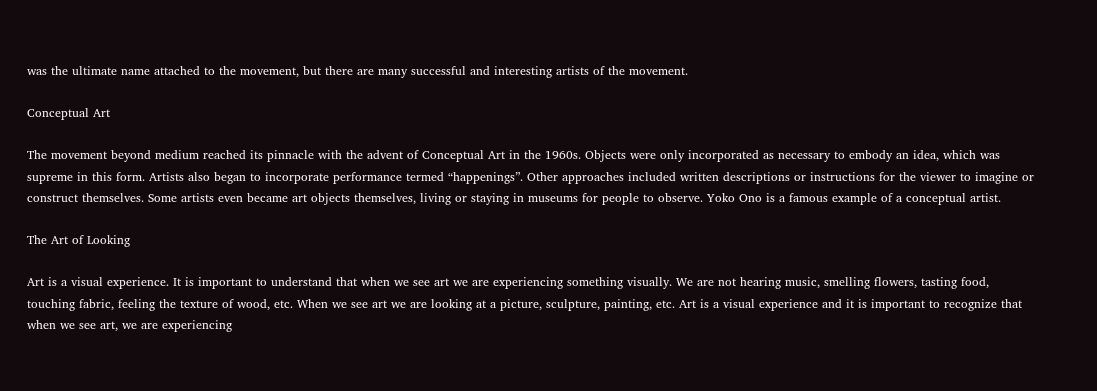was the ultimate name attached to the movement, but there are many successful and interesting artists of the movement.

Conceptual Art

The movement beyond medium reached its pinnacle with the advent of Conceptual Art in the 1960s. Objects were only incorporated as necessary to embody an idea, which was supreme in this form. Artists also began to incorporate performance termed “happenings”. Other approaches included written descriptions or instructions for the viewer to imagine or construct themselves. Some artists even became art objects themselves, living or staying in museums for people to observe. Yoko Ono is a famous example of a conceptual artist.

The Art of Looking

Art is a visual experience. It is important to understand that when we see art we are experiencing something visually. We are not hearing music, smelling flowers, tasting food, touching fabric, feeling the texture of wood, etc. When we see art we are looking at a picture, sculpture, painting, etc. Art is a visual experience and it is important to recognize that when we see art, we are experiencing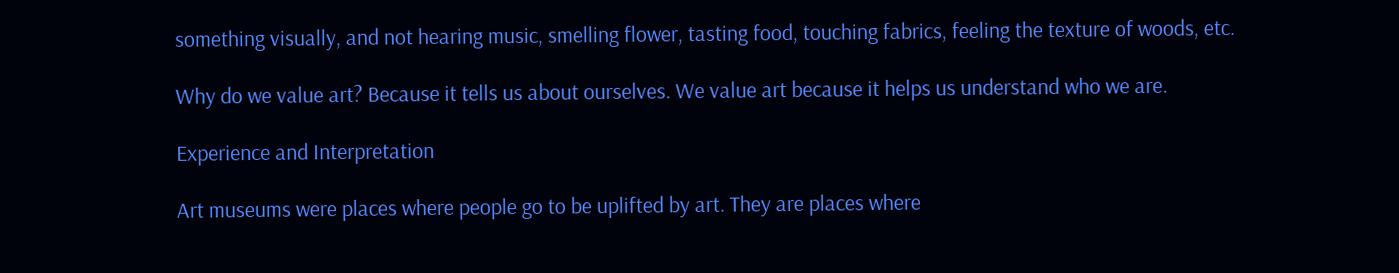something visually, and not hearing music, smelling flower, tasting food, touching fabrics, feeling the texture of woods, etc.

Why do we value art? Because it tells us about ourselves. We value art because it helps us understand who we are.

Experience and Interpretation

Art museums were places where people go to be uplifted by art. They are places where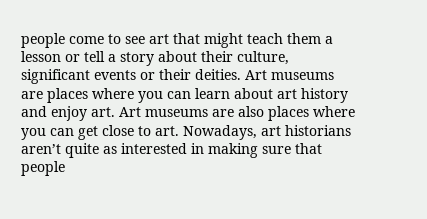people come to see art that might teach them a lesson or tell a story about their culture, significant events or their deities. Art museums are places where you can learn about art history and enjoy art. Art museums are also places where you can get close to art. Nowadays, art historians aren’t quite as interested in making sure that people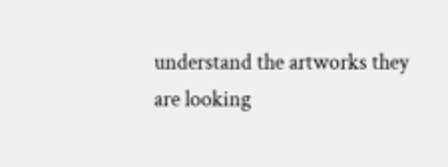understand the artworks they are looking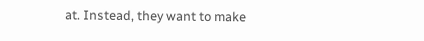at. Instead, they want to make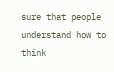sure that people understand how to think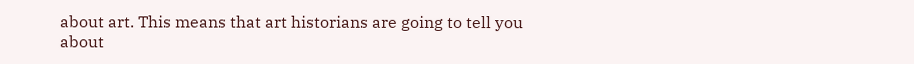about art. This means that art historians are going to tell you about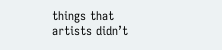things that artists didn’t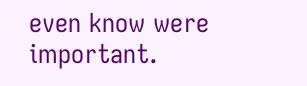even know were important.